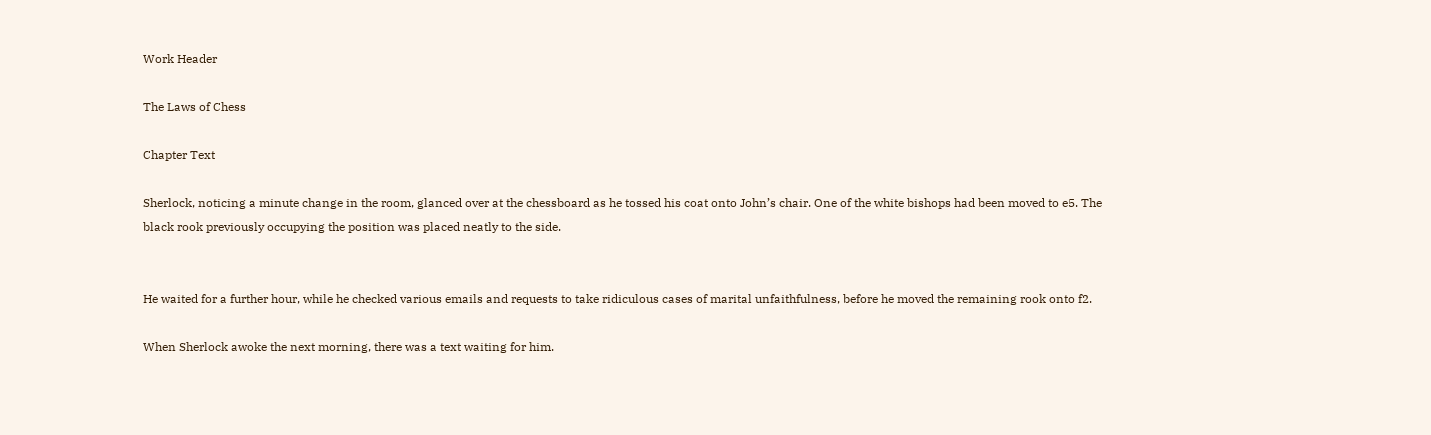Work Header

The Laws of Chess

Chapter Text

Sherlock, noticing a minute change in the room, glanced over at the chessboard as he tossed his coat onto John’s chair. One of the white bishops had been moved to e5. The black rook previously occupying the position was placed neatly to the side.


He waited for a further hour, while he checked various emails and requests to take ridiculous cases of marital unfaithfulness, before he moved the remaining rook onto f2.

When Sherlock awoke the next morning, there was a text waiting for him.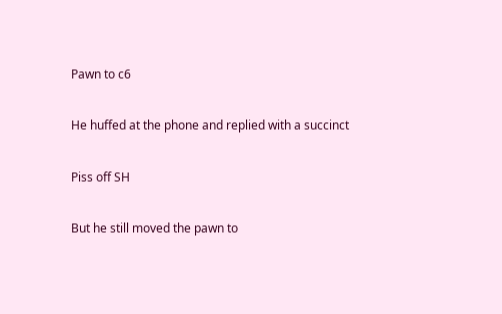Pawn to c6

He huffed at the phone and replied with a succinct

Piss off SH

But he still moved the pawn to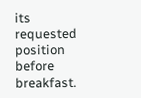its requested position before breakfast.